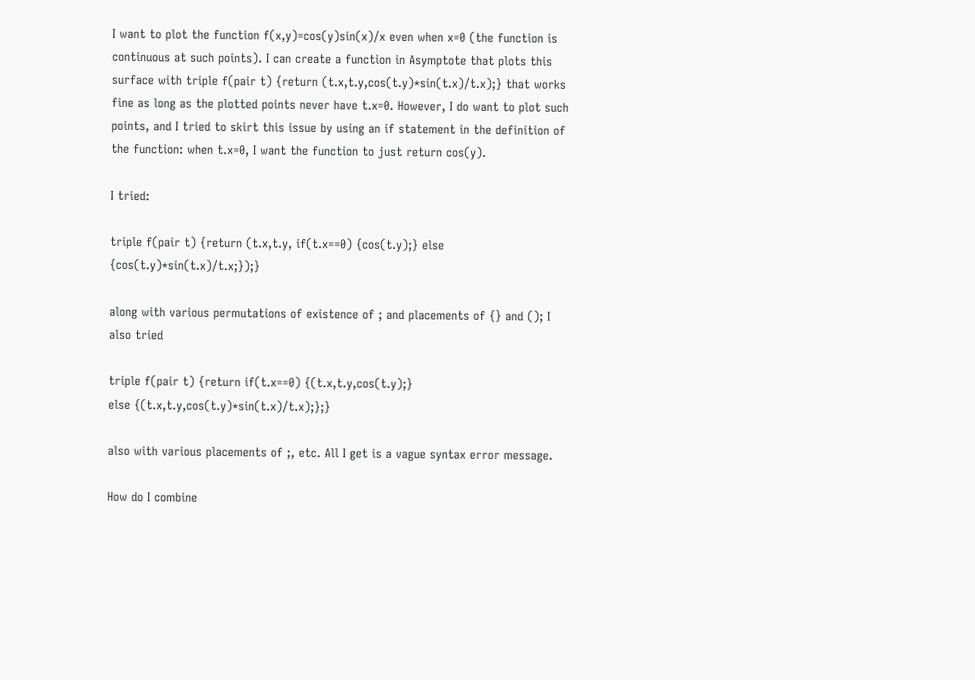I want to plot the function f(x,y)=cos(y)sin(x)/x even when x=0 (the function is continuous at such points). I can create a function in Asymptote that plots this surface with triple f(pair t) {return (t.x,t.y,cos(t.y)*sin(t.x)/t.x);} that works fine as long as the plotted points never have t.x=0. However, I do want to plot such points, and I tried to skirt this issue by using an if statement in the definition of the function: when t.x=0, I want the function to just return cos(y).

I tried:

triple f(pair t) {return (t.x,t.y, if(t.x==0) {cos(t.y);} else {cos(t.y)*sin(t.x)/t.x;});}

along with various permutations of existence of ; and placements of {} and (); I also tried

triple f(pair t) {return if(t.x==0) {(t.x,t.y,cos(t.y);}
else {(t.x,t.y,cos(t.y)*sin(t.x)/t.x);};}

also with various placements of ;, etc. All I get is a vague syntax error message.

How do I combine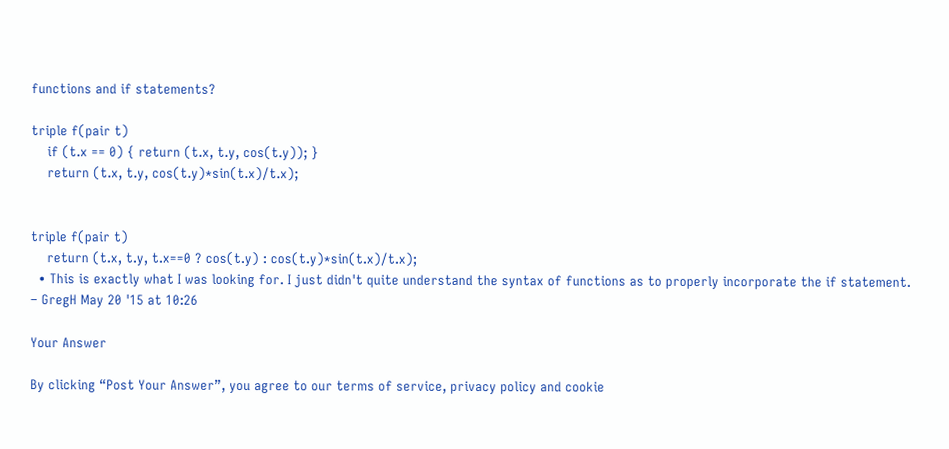functions and if statements?

triple f(pair t)
    if (t.x == 0) { return (t.x, t.y, cos(t.y)); }
    return (t.x, t.y, cos(t.y)*sin(t.x)/t.x);


triple f(pair t)
    return (t.x, t.y, t.x==0 ? cos(t.y) : cos(t.y)*sin(t.x)/t.x);
  • This is exactly what I was looking for. I just didn't quite understand the syntax of functions as to properly incorporate the if statement. – GregH May 20 '15 at 10:26

Your Answer

By clicking “Post Your Answer”, you agree to our terms of service, privacy policy and cookie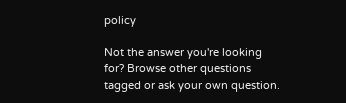policy

Not the answer you're looking for? Browse other questions tagged or ask your own question.